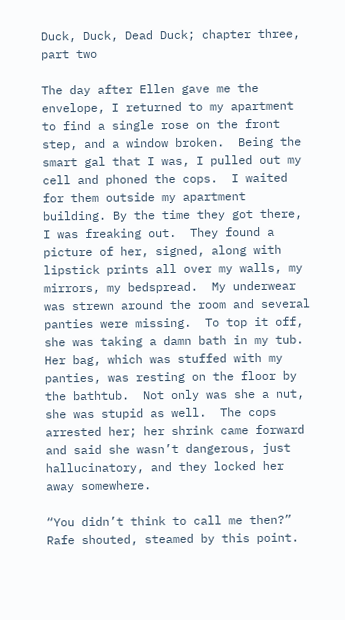Duck, Duck, Dead Duck; chapter three, part two

The day after Ellen gave me the envelope, I returned to my apartment to find a single rose on the front step, and a window broken.  Being the smart gal that I was, I pulled out my cell and phoned the cops.  I waited for them outside my apartment building. By the time they got there, I was freaking out.  They found a picture of her, signed, along with lipstick prints all over my walls, my mirrors, my bedspread.  My underwear was strewn around the room and several panties were missing.  To top it off, she was taking a damn bath in my tub.  Her bag, which was stuffed with my panties, was resting on the floor by the bathtub.  Not only was she a nut, she was stupid as well.  The cops arrested her; her shrink came forward and said she wasn’t dangerous, just hallucinatory, and they locked her away somewhere.

“You didn’t think to call me then?”  Rafe shouted, steamed by this point.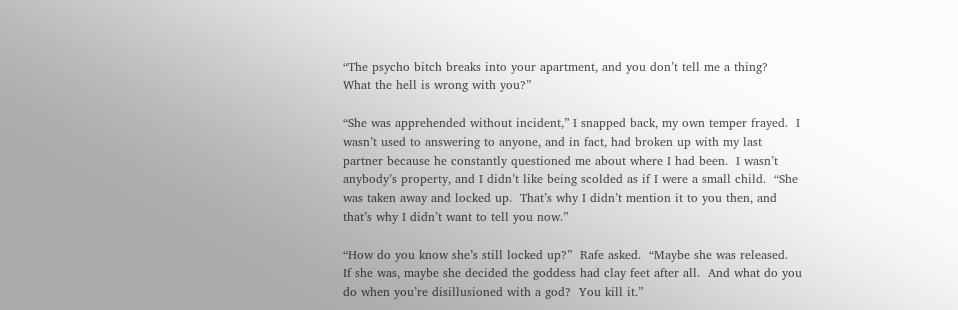“The psycho bitch breaks into your apartment, and you don’t tell me a thing?  What the hell is wrong with you?”

“She was apprehended without incident,” I snapped back, my own temper frayed.  I wasn’t used to answering to anyone, and in fact, had broken up with my last partner because he constantly questioned me about where I had been.  I wasn’t anybody’s property, and I didn’t like being scolded as if I were a small child.  “She was taken away and locked up.  That’s why I didn’t mention it to you then, and that’s why I didn’t want to tell you now.”

“How do you know she’s still locked up?”  Rafe asked.  “Maybe she was released.  If she was, maybe she decided the goddess had clay feet after all.  And what do you do when you’re disillusioned with a god?  You kill it.”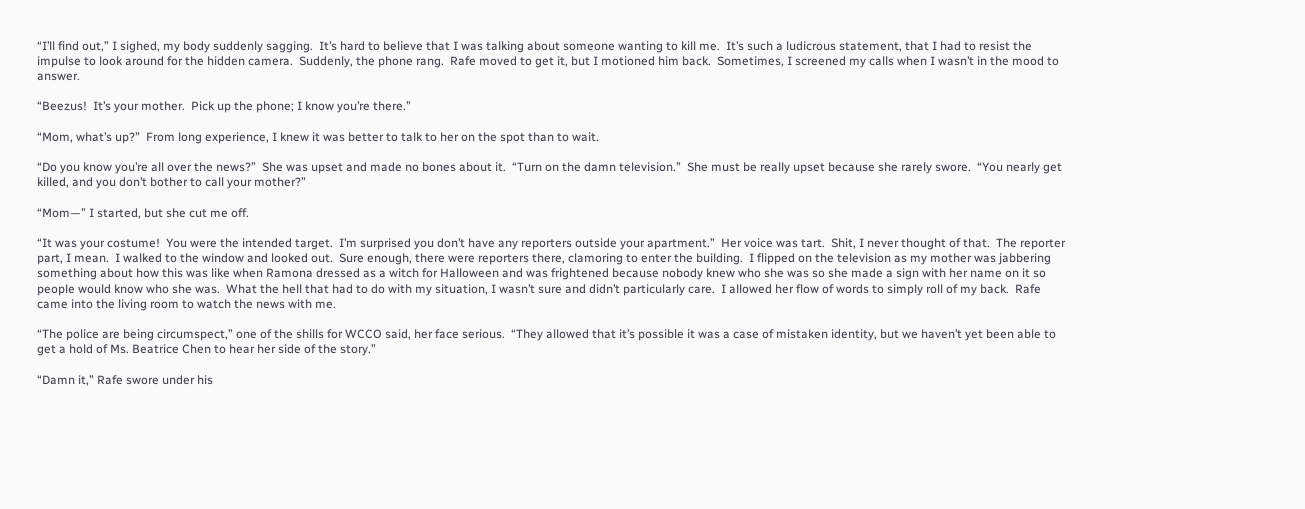“I’ll find out,” I sighed, my body suddenly sagging.  It’s hard to believe that I was talking about someone wanting to kill me.  It’s such a ludicrous statement, that I had to resist the impulse to look around for the hidden camera.  Suddenly, the phone rang.  Rafe moved to get it, but I motioned him back.  Sometimes, I screened my calls when I wasn’t in the mood to answer.

“Beezus!  It’s your mother.  Pick up the phone; I know you’re there.”

“Mom, what’s up?”  From long experience, I knew it was better to talk to her on the spot than to wait.

“Do you know you’re all over the news?”  She was upset and made no bones about it.  “Turn on the damn television.”  She must be really upset because she rarely swore.  “You nearly get killed, and you don’t bother to call your mother?”

“Mom—” I started, but she cut me off.

“It was your costume!  You were the intended target.  I’m surprised you don’t have any reporters outside your apartment.”  Her voice was tart.  Shit, I never thought of that.  The reporter part, I mean.  I walked to the window and looked out.  Sure enough, there were reporters there, clamoring to enter the building.  I flipped on the television as my mother was jabbering something about how this was like when Ramona dressed as a witch for Halloween and was frightened because nobody knew who she was so she made a sign with her name on it so people would know who she was.  What the hell that had to do with my situation, I wasn’t sure and didn’t particularly care.  I allowed her flow of words to simply roll of my back.  Rafe came into the living room to watch the news with me.

“The police are being circumspect,” one of the shills for WCCO said, her face serious.  “They allowed that it’s possible it was a case of mistaken identity, but we haven’t yet been able to get a hold of Ms. Beatrice Chen to hear her side of the story.”

“Damn it,” Rafe swore under his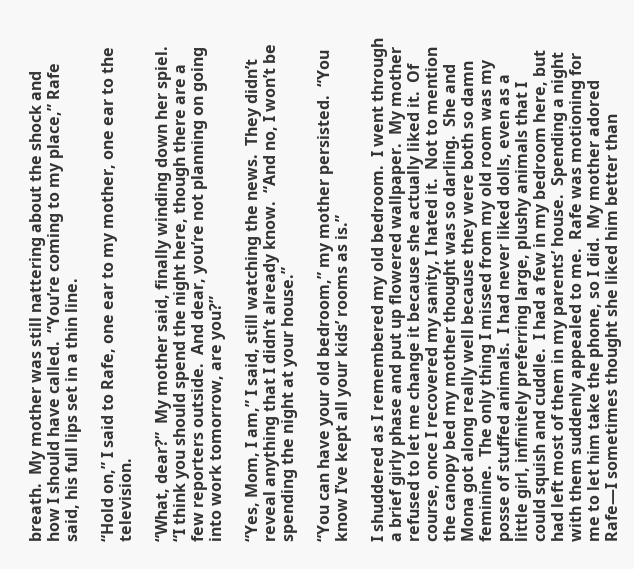breath.  My mother was still nattering about the shock and how I should have called.  “You’re coming to my place,” Rafe said, his full lips set in a thin line.

“Hold on,” I said to Rafe, one ear to my mother, one ear to the television.

“What, dear?”  My mother said, finally winding down her spiel.  “I think you should spend the night here, though there are a few reporters outside.  And dear, you’re not planning on going into work tomorrow, are you?”

“Yes, Mom, I am,” I said, still watching the news.  They didn’t reveal anything that I didn’t already know.  “And no, I won’t be spending the night at your house.”

“You can have your old bedroom,” my mother persisted.  “You know I’ve kept all your kids’ rooms as is.”

I shuddered as I remembered my old bedroom.  I went through a brief girly phase and put up flowered wallpaper.  My mother refused to let me change it because she actually liked it.  Of course, once I recovered my sanity, I hated it.  Not to mention the canopy bed my mother thought was so darling.  She and Mona got along really well because they were both so damn feminine.  The only thing I missed from my old room was my posse of stuffed animals.  I had never liked dolls, even as a little girl, infinitely preferring large, plushy animals that I could squish and cuddle.  I had a few in my bedroom here, but had left most of them in my parents’ house.  Spending a night with them suddenly appealed to me.  Rafe was motioning for me to let him take the phone, so I did.  My mother adored Rafe—I sometimes thought she liked him better than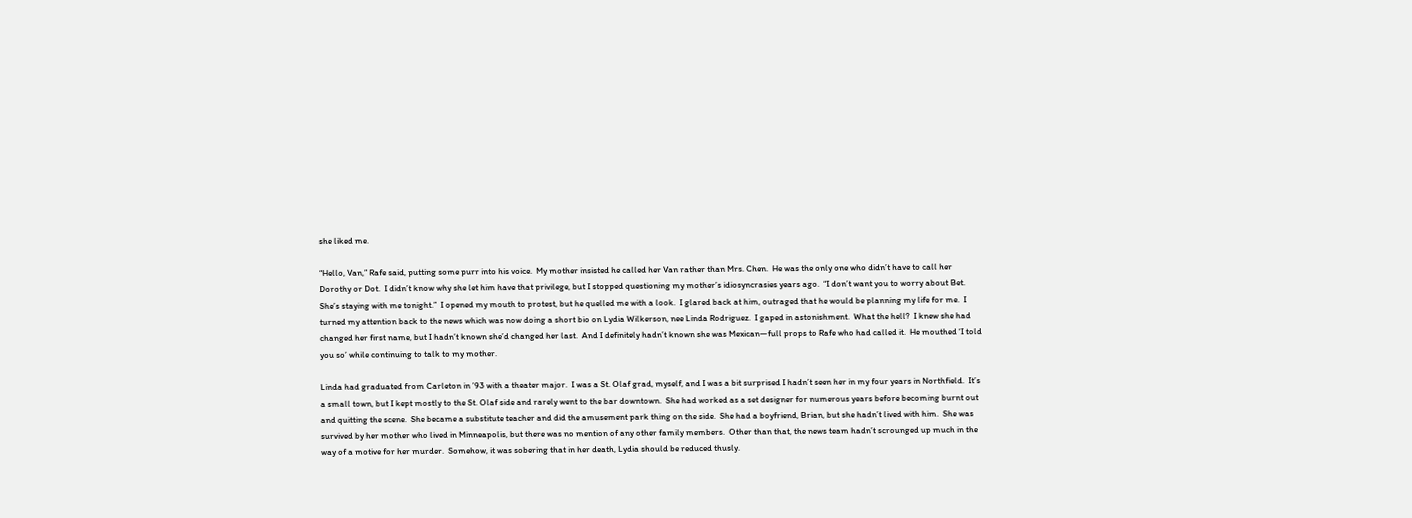she liked me.

“Hello, Van,” Rafe said, putting some purr into his voice.  My mother insisted he called her Van rather than Mrs. Chen.  He was the only one who didn’t have to call her Dorothy or Dot.  I didn’t know why she let him have that privilege, but I stopped questioning my mother’s idiosyncrasies years ago.  “I don’t want you to worry about Bet.  She’s staying with me tonight.”  I opened my mouth to protest, but he quelled me with a look.  I glared back at him, outraged that he would be planning my life for me.  I turned my attention back to the news which was now doing a short bio on Lydia Wilkerson, nee Linda Rodriguez.  I gaped in astonishment.  What the hell?  I knew she had changed her first name, but I hadn’t known she’d changed her last.  And I definitely hadn’t known she was Mexican—full props to Rafe who had called it.  He mouthed ‘I told you so’ while continuing to talk to my mother.

Linda had graduated from Carleton in ’93 with a theater major.  I was a St. Olaf grad, myself, and I was a bit surprised I hadn’t seen her in my four years in Northfield.  It’s a small town, but I kept mostly to the St. Olaf side and rarely went to the bar downtown.  She had worked as a set designer for numerous years before becoming burnt out and quitting the scene.  She became a substitute teacher and did the amusement park thing on the side.  She had a boyfriend, Brian, but she hadn’t lived with him.  She was survived by her mother who lived in Minneapolis, but there was no mention of any other family members.  Other than that, the news team hadn’t scrounged up much in the way of a motive for her murder.  Somehow, it was sobering that in her death, Lydia should be reduced thusly.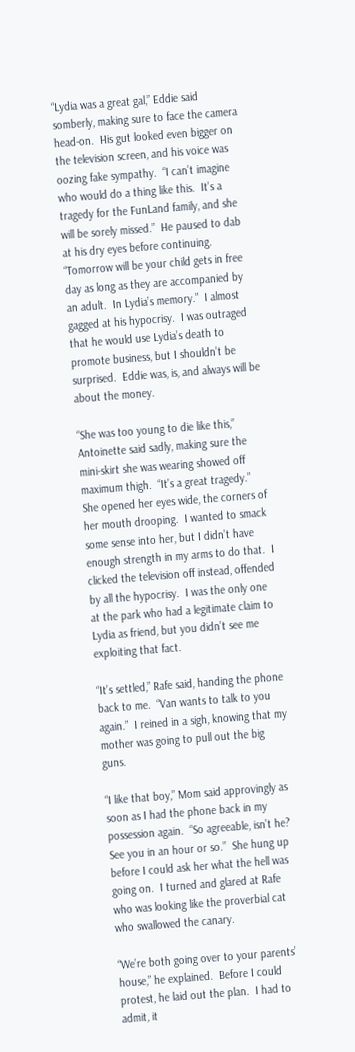“Lydia was a great gal,” Eddie said somberly, making sure to face the camera head-on.  His gut looked even bigger on the television screen, and his voice was oozing fake sympathy.  “I can’t imagine who would do a thing like this.  It’s a tragedy for the FunLand family, and she will be sorely missed.”  He paused to dab at his dry eyes before continuing.  “Tomorrow will be your child gets in free day as long as they are accompanied by an adult.  In Lydia’s memory.”  I almost gagged at his hypocrisy.  I was outraged that he would use Lydia’s death to promote business, but I shouldn’t be surprised.  Eddie was, is, and always will be about the money.

“She was too young to die like this,” Antoinette said sadly, making sure the mini-skirt she was wearing showed off maximum thigh.  “It’s a great tragedy.”  She opened her eyes wide, the corners of her mouth drooping.  I wanted to smack some sense into her, but I didn’t have enough strength in my arms to do that.  I clicked the television off instead, offended by all the hypocrisy.  I was the only one at the park who had a legitimate claim to Lydia as friend, but you didn’t see me exploiting that fact.

“It’s settled,” Rafe said, handing the phone back to me.  “Van wants to talk to you again.”  I reined in a sigh, knowing that my mother was going to pull out the big guns.

“I like that boy,” Mom said approvingly as soon as I had the phone back in my possession again.  “So agreeable, isn’t he?  See you in an hour or so.”  She hung up before I could ask her what the hell was going on.  I turned and glared at Rafe who was looking like the proverbial cat who swallowed the canary.

“We’re both going over to your parents’ house,” he explained.  Before I could protest, he laid out the plan.  I had to admit, it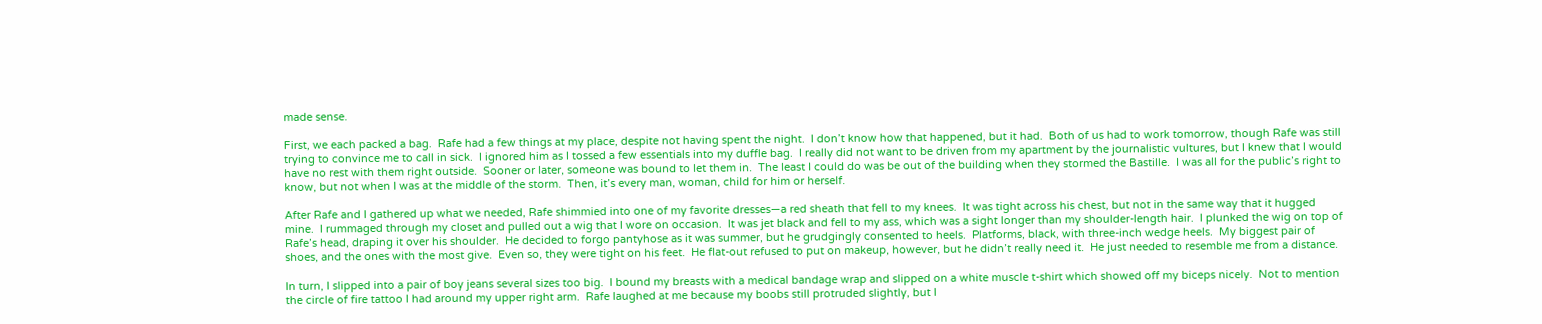made sense.

First, we each packed a bag.  Rafe had a few things at my place, despite not having spent the night.  I don’t know how that happened, but it had.  Both of us had to work tomorrow, though Rafe was still trying to convince me to call in sick.  I ignored him as I tossed a few essentials into my duffle bag.  I really did not want to be driven from my apartment by the journalistic vultures, but I knew that I would have no rest with them right outside.  Sooner or later, someone was bound to let them in.  The least I could do was be out of the building when they stormed the Bastille.  I was all for the public’s right to know, but not when I was at the middle of the storm.  Then, it’s every man, woman, child for him or herself.

After Rafe and I gathered up what we needed, Rafe shimmied into one of my favorite dresses—a red sheath that fell to my knees.  It was tight across his chest, but not in the same way that it hugged mine.  I rummaged through my closet and pulled out a wig that I wore on occasion.  It was jet black and fell to my ass, which was a sight longer than my shoulder-length hair.  I plunked the wig on top of Rafe’s head, draping it over his shoulder.  He decided to forgo pantyhose as it was summer, but he grudgingly consented to heels.  Platforms, black, with three-inch wedge heels.  My biggest pair of shoes, and the ones with the most give.  Even so, they were tight on his feet.  He flat-out refused to put on makeup, however, but he didn’t really need it.  He just needed to resemble me from a distance.

In turn, I slipped into a pair of boy jeans several sizes too big.  I bound my breasts with a medical bandage wrap and slipped on a white muscle t-shirt which showed off my biceps nicely.  Not to mention the circle of fire tattoo I had around my upper right arm.  Rafe laughed at me because my boobs still protruded slightly, but I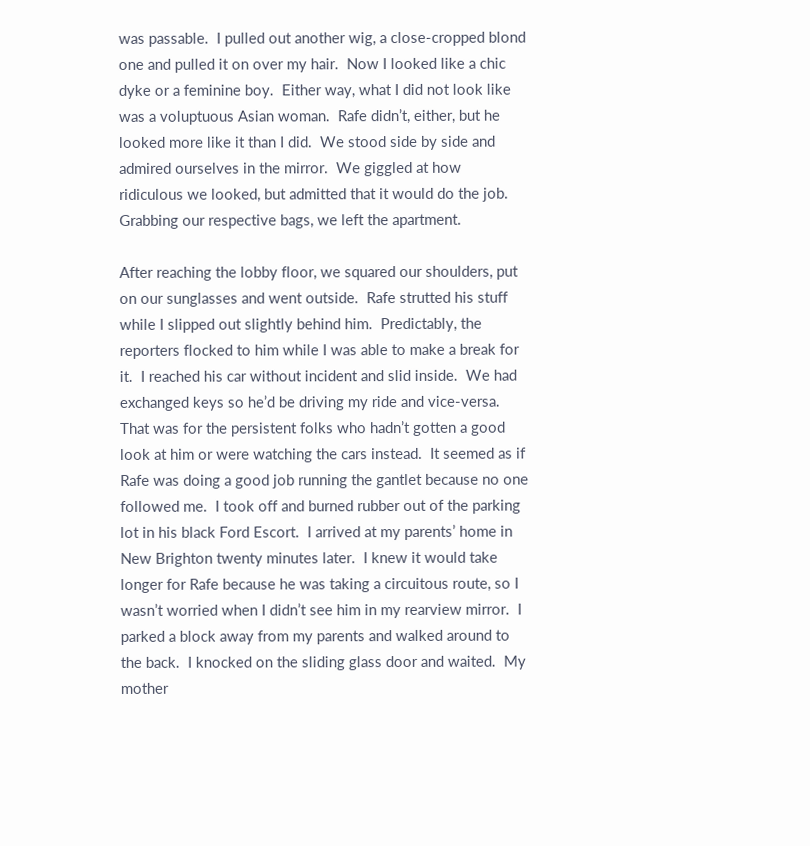was passable.  I pulled out another wig, a close-cropped blond one and pulled it on over my hair.  Now I looked like a chic dyke or a feminine boy.  Either way, what I did not look like was a voluptuous Asian woman.  Rafe didn’t, either, but he looked more like it than I did.  We stood side by side and admired ourselves in the mirror.  We giggled at how ridiculous we looked, but admitted that it would do the job.  Grabbing our respective bags, we left the apartment.

After reaching the lobby floor, we squared our shoulders, put on our sunglasses and went outside.  Rafe strutted his stuff while I slipped out slightly behind him.  Predictably, the reporters flocked to him while I was able to make a break for it.  I reached his car without incident and slid inside.  We had exchanged keys so he’d be driving my ride and vice-versa.  That was for the persistent folks who hadn’t gotten a good look at him or were watching the cars instead.  It seemed as if Rafe was doing a good job running the gantlet because no one followed me.  I took off and burned rubber out of the parking lot in his black Ford Escort.  I arrived at my parents’ home in New Brighton twenty minutes later.  I knew it would take longer for Rafe because he was taking a circuitous route, so I wasn’t worried when I didn’t see him in my rearview mirror.  I parked a block away from my parents and walked around to the back.  I knocked on the sliding glass door and waited.  My mother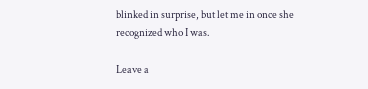blinked in surprise, but let me in once she recognized who I was.

Leave a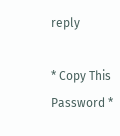reply

* Copy This Password *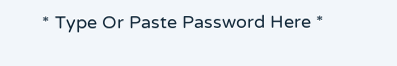* Type Or Paste Password Here *